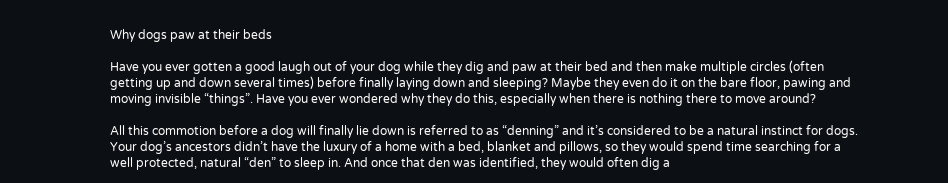Why dogs paw at their beds

Have you ever gotten a good laugh out of your dog while they dig and paw at their bed and then make multiple circles (often getting up and down several times) before finally laying down and sleeping? Maybe they even do it on the bare floor, pawing and moving invisible “things”. Have you ever wondered why they do this, especially when there is nothing there to move around?

All this commotion before a dog will finally lie down is referred to as “denning” and it’s considered to be a natural instinct for dogs. Your dog’s ancestors didn’t have the luxury of a home with a bed, blanket and pillows, so they would spend time searching for a well protected, natural “den” to sleep in. And once that den was identified, they would often dig a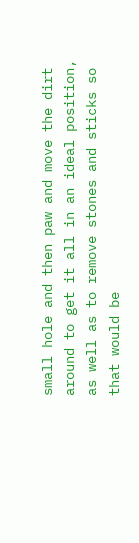small hole and then paw and move the dirt around to get it all in an ideal position, as well as to remove stones and sticks so that would be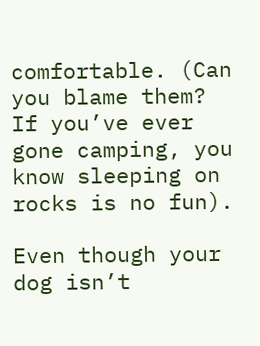comfortable. (Can you blame them? If you’ve ever gone camping, you know sleeping on rocks is no fun).

Even though your dog isn’t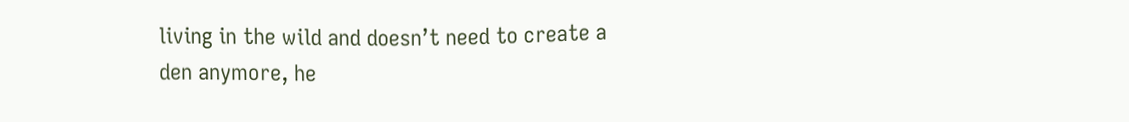living in the wild and doesn’t need to create a den anymore, he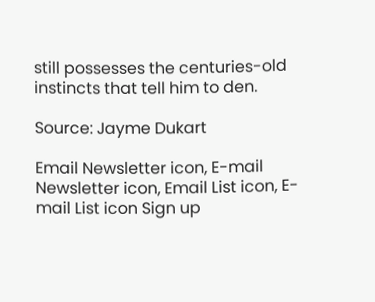still possesses the centuries-old instincts that tell him to den.

Source: Jayme Dukart

Email Newsletter icon, E-mail Newsletter icon, Email List icon, E-mail List icon Sign up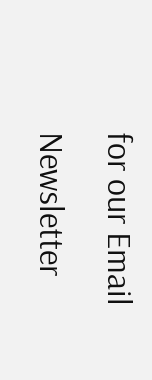for our Email Newsletter